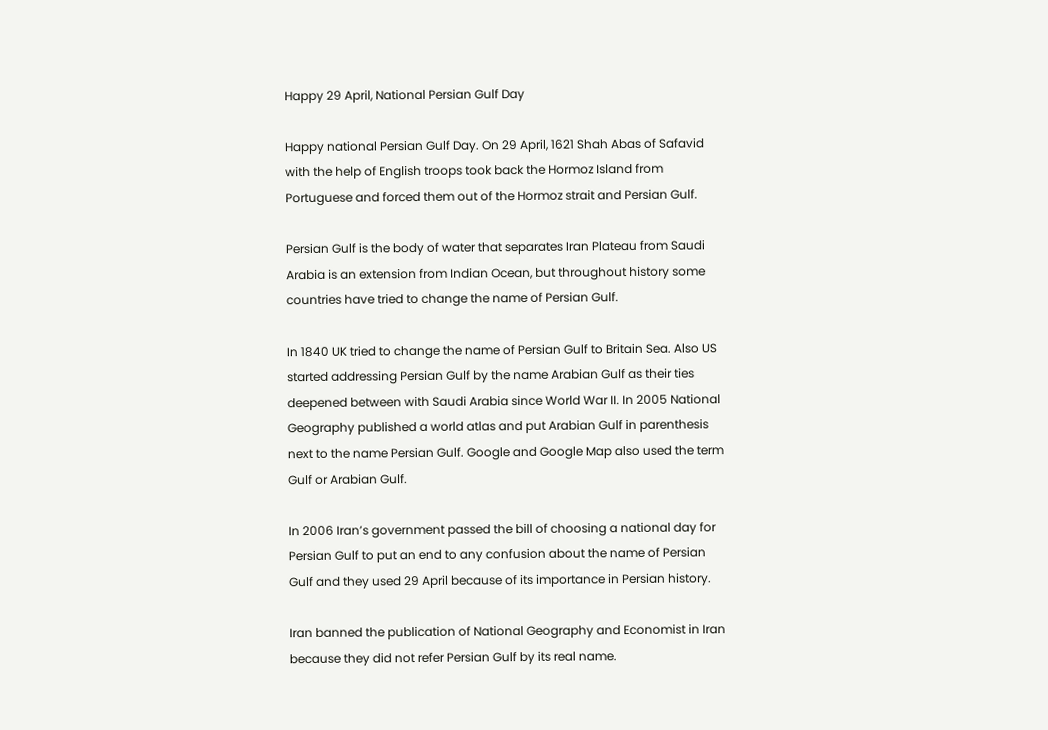Happy 29 April, National Persian Gulf Day

Happy national Persian Gulf Day. On 29 April, 1621 Shah Abas of Safavid with the help of English troops took back the Hormoz Island from Portuguese and forced them out of the Hormoz strait and Persian Gulf.

Persian Gulf is the body of water that separates Iran Plateau from Saudi Arabia is an extension from Indian Ocean, but throughout history some countries have tried to change the name of Persian Gulf.

In 1840 UK tried to change the name of Persian Gulf to Britain Sea. Also US started addressing Persian Gulf by the name Arabian Gulf as their ties deepened between with Saudi Arabia since World War II. In 2005 National Geography published a world atlas and put Arabian Gulf in parenthesis next to the name Persian Gulf. Google and Google Map also used the term Gulf or Arabian Gulf.

In 2006 Iran’s government passed the bill of choosing a national day for Persian Gulf to put an end to any confusion about the name of Persian Gulf and they used 29 April because of its importance in Persian history.

Iran banned the publication of National Geography and Economist in Iran because they did not refer Persian Gulf by its real name.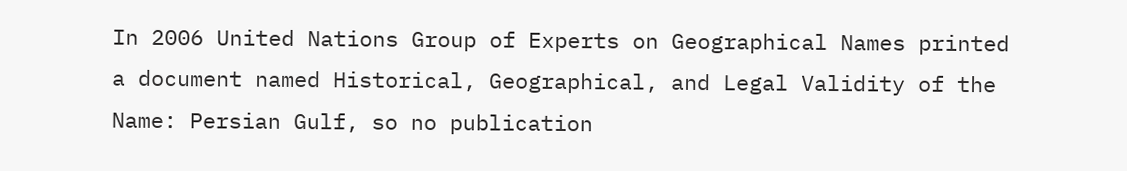In 2006 United Nations Group of Experts on Geographical Names printed a document named Historical, Geographical, and Legal Validity of the Name: Persian Gulf, so no publication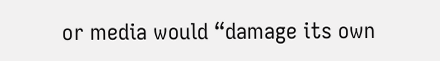or media would “damage its own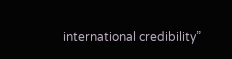international credibility”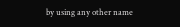by using any other name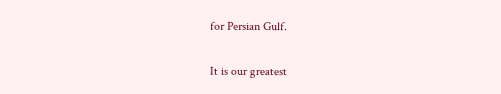for Persian Gulf.

It is our greatest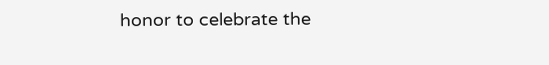honor to celebrate the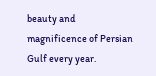beauty and magnificence of Persian Gulf every year.